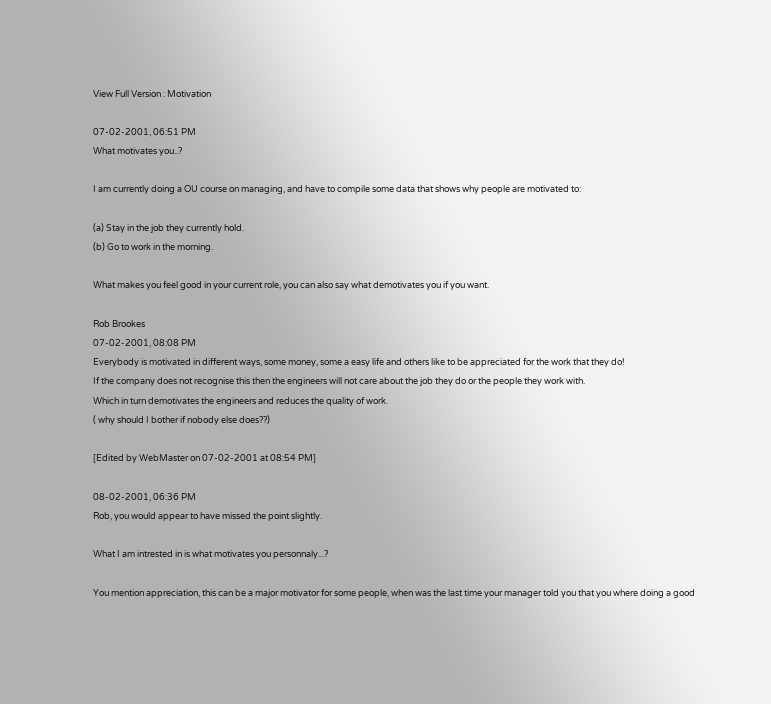View Full Version : Motivation

07-02-2001, 06:51 PM
What motivates you..?

I am currently doing a OU course on managing, and have to compile some data that shows why people are motivated to:

(a) Stay in the job they currently hold.
(b) Go to work in the morning.

What makes you feel good in your current role, you can also say what demotivates you if you want.

Rob Brookes
07-02-2001, 08:08 PM
Everybody is motivated in different ways, some money, some a easy life and others like to be appreciated for the work that they do!
If the company does not recognise this then the engineers will not care about the job they do or the people they work with.
Which in turn demotivates the engineers and reduces the quality of work.
( why should I bother if nobody else does??)

[Edited by WebMaster on 07-02-2001 at 08:54 PM]

08-02-2001, 06:36 PM
Rob, you would appear to have missed the point slightly.

What I am intrested in is what motivates you personnaly...?

You mention appreciation, this can be a major motivator for some people, when was the last time your manager told you that you where doing a good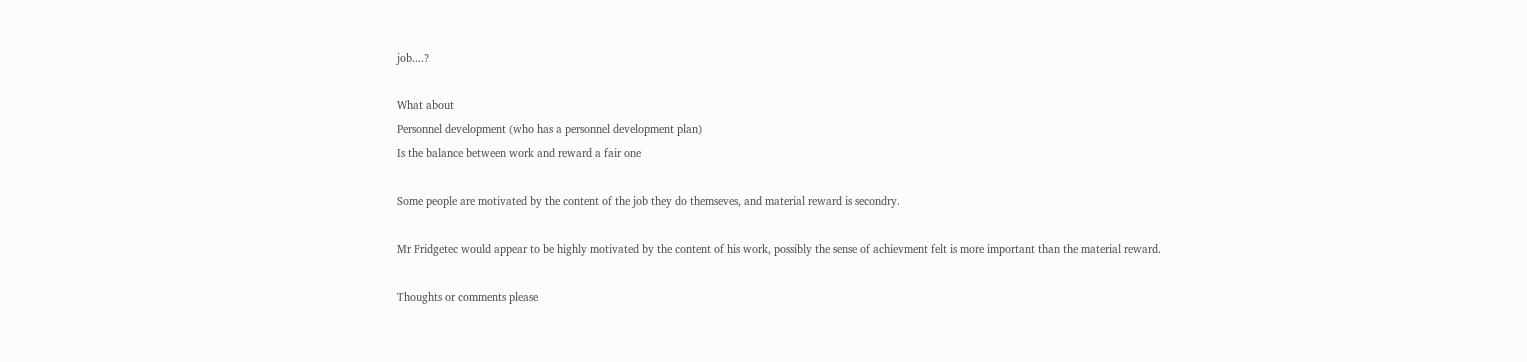job....?

What about
Personnel development (who has a personnel development plan)
Is the balance between work and reward a fair one

Some people are motivated by the content of the job they do themseves, and material reward is secondry.

Mr Fridgetec would appear to be highly motivated by the content of his work, possibly the sense of achievment felt is more important than the material reward.

Thoughts or comments please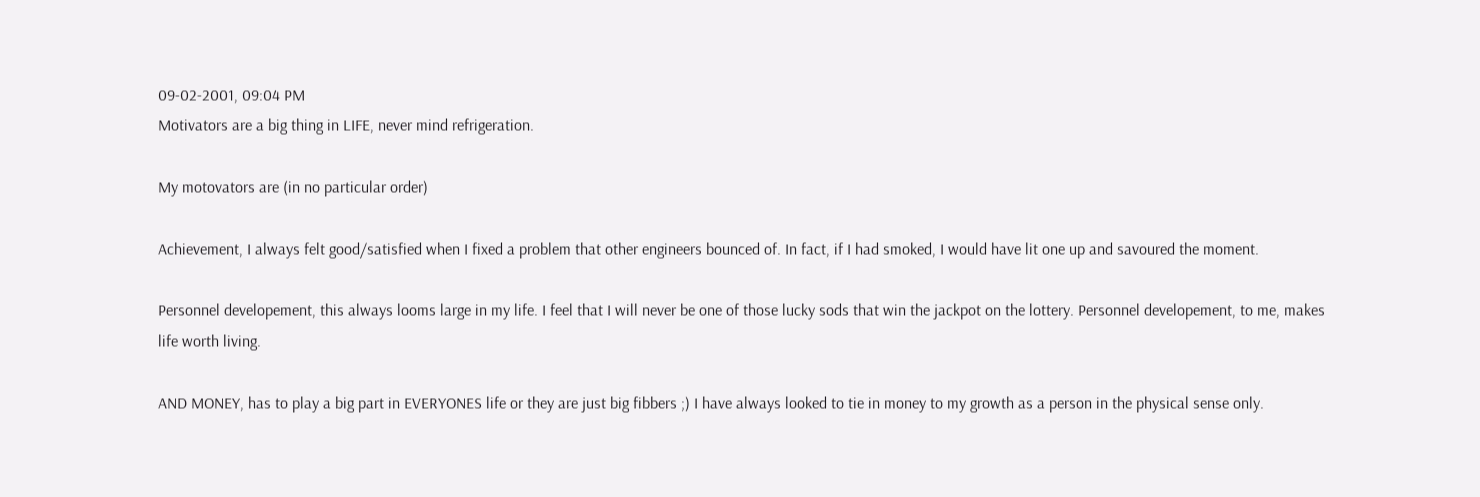09-02-2001, 09:04 PM
Motivators are a big thing in LIFE, never mind refrigeration.

My motovators are (in no particular order)

Achievement, I always felt good/satisfied when I fixed a problem that other engineers bounced of. In fact, if I had smoked, I would have lit one up and savoured the moment.

Personnel developement, this always looms large in my life. I feel that I will never be one of those lucky sods that win the jackpot on the lottery. Personnel developement, to me, makes life worth living.

AND MONEY, has to play a big part in EVERYONES life or they are just big fibbers ;) I have always looked to tie in money to my growth as a person in the physical sense only.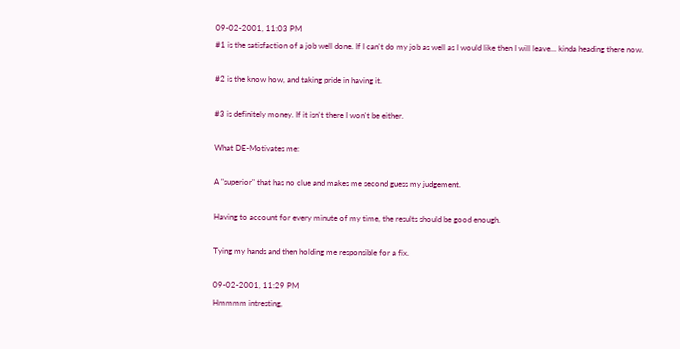09-02-2001, 11:03 PM
#1 is the satisfaction of a job well done. If I can't do my job as well as I would like then I will leave... kinda heading there now.

#2 is the know how, and taking pride in having it.

#3 is definitely money. If it isn't there I won't be either.

What DE-Motivates me:

A "superior" that has no clue and makes me second guess my judgement.

Having to account for every minute of my time, the results should be good enough.

Tying my hands and then holding me responsible for a fix.

09-02-2001, 11:29 PM
Hmmmm intresting,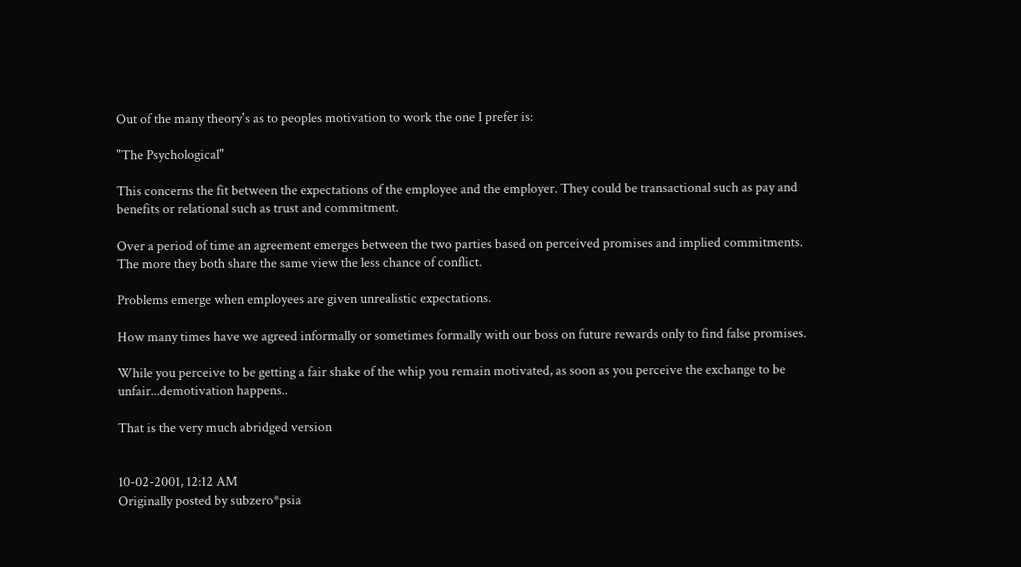Out of the many theory's as to peoples motivation to work the one I prefer is:

"The Psychological"

This concerns the fit between the expectations of the employee and the employer. They could be transactional such as pay and benefits or relational such as trust and commitment.

Over a period of time an agreement emerges between the two parties based on perceived promises and implied commitments. The more they both share the same view the less chance of conflict.

Problems emerge when employees are given unrealistic expectations.

How many times have we agreed informally or sometimes formally with our boss on future rewards only to find false promises.

While you perceive to be getting a fair shake of the whip you remain motivated, as soon as you perceive the exchange to be unfair...demotivation happens..

That is the very much abridged version


10-02-2001, 12:12 AM
Originally posted by subzero*psia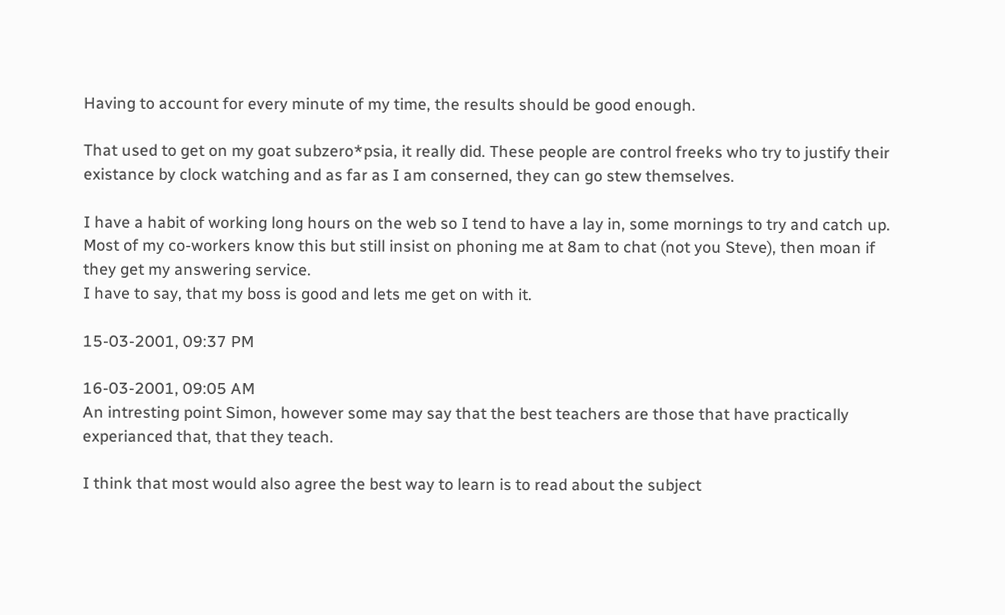Having to account for every minute of my time, the results should be good enough.

That used to get on my goat subzero*psia, it really did. These people are control freeks who try to justify their existance by clock watching and as far as I am conserned, they can go stew themselves.

I have a habit of working long hours on the web so I tend to have a lay in, some mornings to try and catch up.
Most of my co-workers know this but still insist on phoning me at 8am to chat (not you Steve), then moan if they get my answering service.
I have to say, that my boss is good and lets me get on with it.

15-03-2001, 09:37 PM

16-03-2001, 09:05 AM
An intresting point Simon, however some may say that the best teachers are those that have practically experianced that, that they teach.

I think that most would also agree the best way to learn is to read about the subject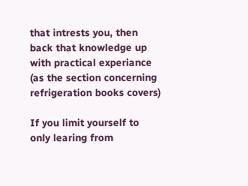that intrests you, then back that knowledge up with practical experiance (as the section concerning refrigeration books covers)

If you limit yourself to only learing from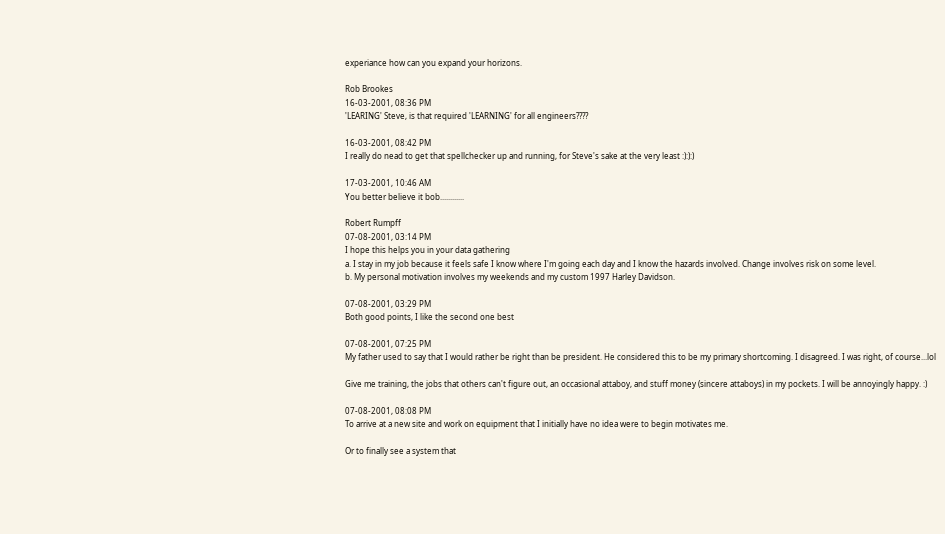experiance how can you expand your horizons.

Rob Brookes
16-03-2001, 08:36 PM
'LEARING' Steve, is that required 'LEARNING' for all engineers????

16-03-2001, 08:42 PM
I really do nead to get that spellchecker up and running, for Steve's sake at the very least :):):)

17-03-2001, 10:46 AM
You better believe it bob............

Robert Rumpff
07-08-2001, 03:14 PM
I hope this helps you in your data gathering
a. I stay in my job because it feels safe I know where I'm going each day and I know the hazards involved. Change involves risk on some level.
b. My personal motivation involves my weekends and my custom 1997 Harley Davidson.

07-08-2001, 03:29 PM
Both good points, I like the second one best

07-08-2001, 07:25 PM
My father used to say that I would rather be right than be president. He considered this to be my primary shortcoming. I disagreed. I was right, of course...lol

Give me training, the jobs that others can't figure out, an occasional attaboy, and stuff money (sincere attaboys) in my pockets. I will be annoyingly happy. :)

07-08-2001, 08:08 PM
To arrive at a new site and work on equipment that I initially have no idea were to begin motivates me.

Or to finally see a system that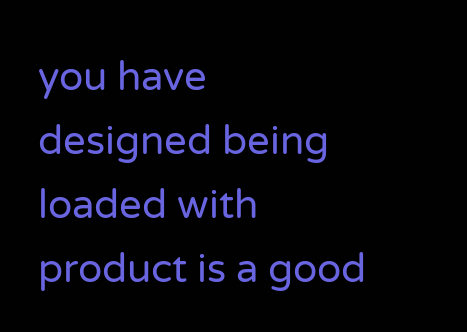you have designed being loaded with product is a good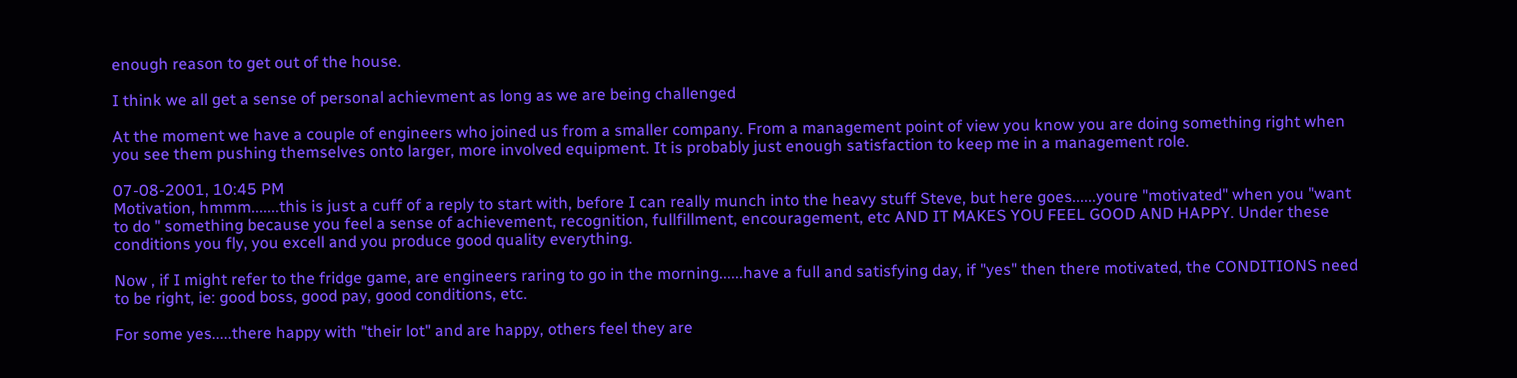enough reason to get out of the house.

I think we all get a sense of personal achievment as long as we are being challenged

At the moment we have a couple of engineers who joined us from a smaller company. From a management point of view you know you are doing something right when you see them pushing themselves onto larger, more involved equipment. It is probably just enough satisfaction to keep me in a management role.

07-08-2001, 10:45 PM
Motivation, hmmm.......this is just a cuff of a reply to start with, before I can really munch into the heavy stuff Steve, but here goes......youre "motivated" when you "want to do " something because you feel a sense of achievement, recognition, fullfillment, encouragement, etc AND IT MAKES YOU FEEL GOOD AND HAPPY. Under these conditions you fly, you excell and you produce good quality everything.

Now , if I might refer to the fridge game, are engineers raring to go in the morning......have a full and satisfying day, if "yes" then there motivated, the CONDITIONS need to be right, ie: good boss, good pay, good conditions, etc.

For some yes.....there happy with "their lot" and are happy, others feel they are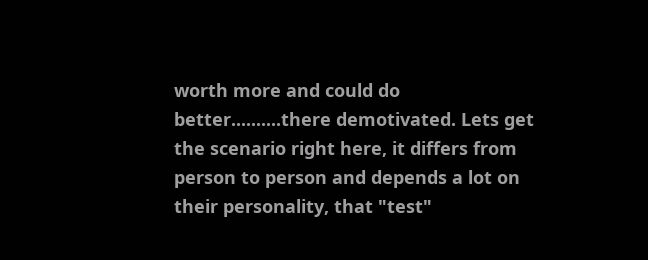worth more and could do better..........there demotivated. Lets get the scenario right here, it differs from person to person and depends a lot on their personality, that "test"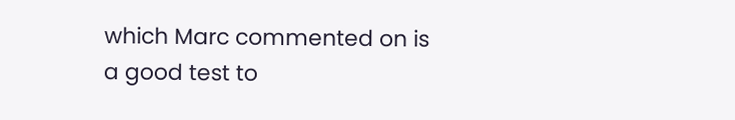which Marc commented on is a good test to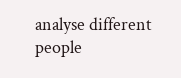analyse different people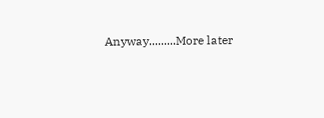Anyway.........More later